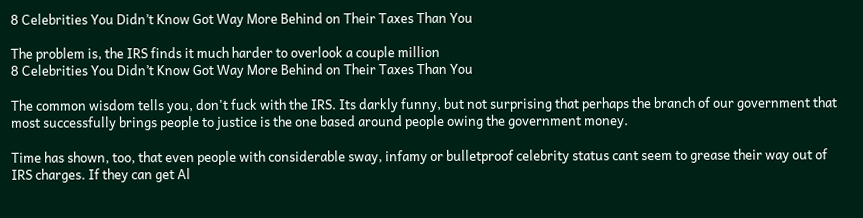8 Celebrities You Didn’t Know Got Way More Behind on Their Taxes Than You

The problem is, the IRS finds it much harder to overlook a couple million
8 Celebrities You Didn’t Know Got Way More Behind on Their Taxes Than You

The common wisdom tells you, don't fuck with the IRS. Its darkly funny, but not surprising that perhaps the branch of our government that most successfully brings people to justice is the one based around people owing the government money.

Time has shown, too, that even people with considerable sway, infamy or bulletproof celebrity status cant seem to grease their way out of IRS charges. If they can get Al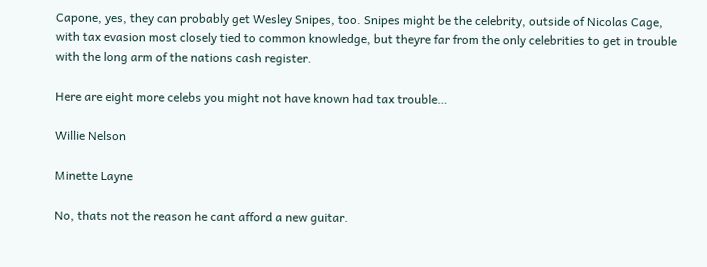Capone, yes, they can probably get Wesley Snipes, too. Snipes might be the celebrity, outside of Nicolas Cage, with tax evasion most closely tied to common knowledge, but theyre far from the only celebrities to get in trouble with the long arm of the nations cash register.

Here are eight more celebs you might not have known had tax trouble…

Willie Nelson

Minette Layne

No, thats not the reason he cant afford a new guitar.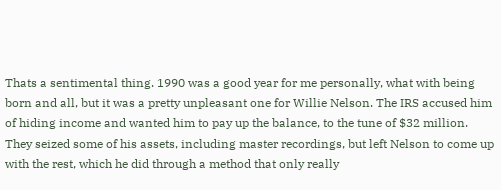Thats a sentimental thing. 1990 was a good year for me personally, what with being born and all, but it was a pretty unpleasant one for Willie Nelson. The IRS accused him of hiding income and wanted him to pay up the balance, to the tune of $32 million. They seized some of his assets, including master recordings, but left Nelson to come up with the rest, which he did through a method that only really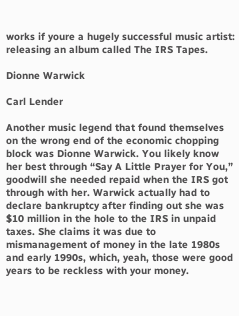works if youre a hugely successful music artist: releasing an album called The IRS Tapes.

Dionne Warwick

Carl Lender

Another music legend that found themselves on the wrong end of the economic chopping block was Dionne Warwick. You likely know her best through “Say A Little Prayer for You,” goodwill she needed repaid when the IRS got through with her. Warwick actually had to declare bankruptcy after finding out she was $10 million in the hole to the IRS in unpaid taxes. She claims it was due to mismanagement of money in the late 1980s and early 1990s, which, yeah, those were good years to be reckless with your money.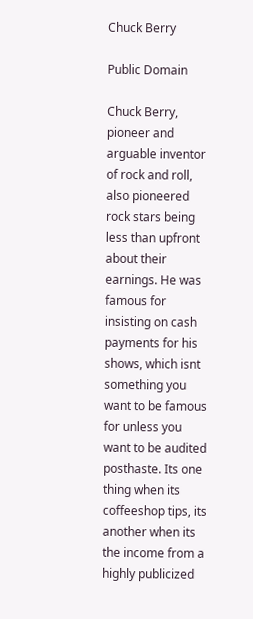Chuck Berry

Public Domain

Chuck Berry, pioneer and arguable inventor of rock and roll, also pioneered rock stars being less than upfront about their earnings. He was famous for insisting on cash payments for his shows, which isnt something you want to be famous for unless you want to be audited posthaste. Its one thing when its coffeeshop tips, its another when its the income from a highly publicized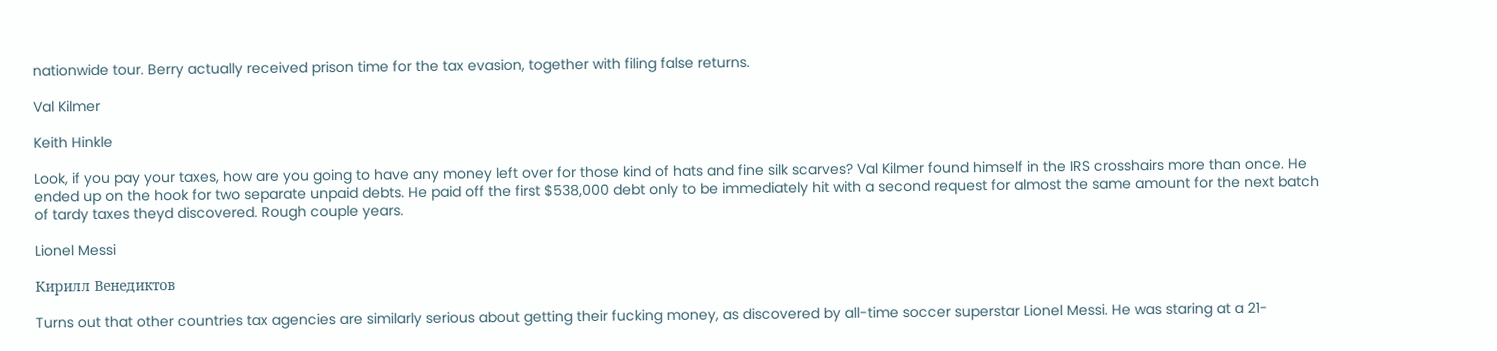nationwide tour. Berry actually received prison time for the tax evasion, together with filing false returns.

Val Kilmer

Keith Hinkle

Look, if you pay your taxes, how are you going to have any money left over for those kind of hats and fine silk scarves? Val Kilmer found himself in the IRS crosshairs more than once. He ended up on the hook for two separate unpaid debts. He paid off the first $538,000 debt only to be immediately hit with a second request for almost the same amount for the next batch of tardy taxes theyd discovered. Rough couple years.

Lionel Messi

Кирилл Венедиктов

Turns out that other countries tax agencies are similarly serious about getting their fucking money, as discovered by all-time soccer superstar Lionel Messi. He was staring at a 21-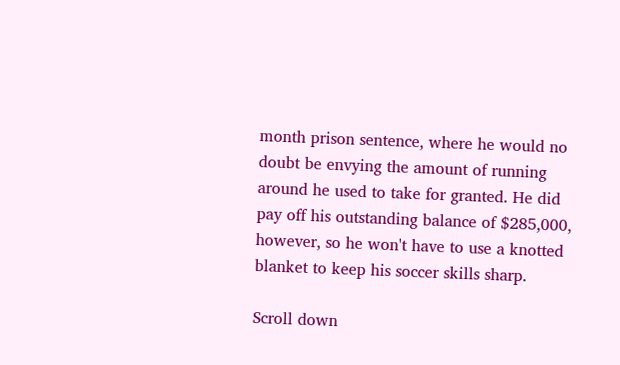month prison sentence, where he would no doubt be envying the amount of running around he used to take for granted. He did pay off his outstanding balance of $285,000, however, so he won't have to use a knotted blanket to keep his soccer skills sharp.

Scroll down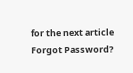for the next article
Forgot Password?